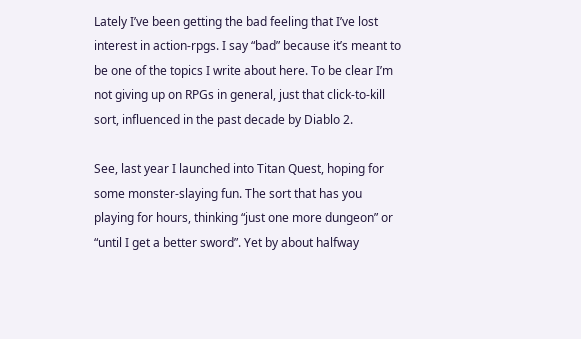Lately I’ve been getting the bad feeling that I’ve lost interest in action-rpgs. I say “bad” because it’s meant to be one of the topics I write about here. To be clear I’m not giving up on RPGs in general, just that click-to-kill sort, influenced in the past decade by Diablo 2.

See, last year I launched into Titan Quest, hoping for some monster-slaying fun. The sort that has you playing for hours, thinking “just one more dungeon” or “until I get a better sword”. Yet by about halfway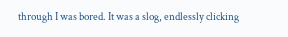through I was bored. It was a slog, endlessly clicking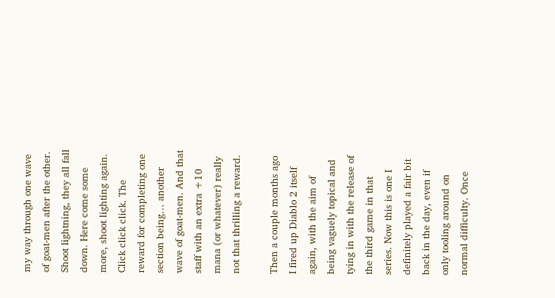my way through one wave of goat-men after the other. Shoot lightning, they all fall down. Here come some more, shoot lighting again. Click click click. The reward for completing one section being… another wave of goat-men. And that staff with an extra +10 mana (or whatever) really not that thrilling a reward.

Then a couple months ago I fired up Diablo 2 itself again, with the aim of being vaguely topical and tying in with the release of the third game in that series. Now this is one I definitely played a fair bit back in the day, even if only tooling around on normal difficulty. Once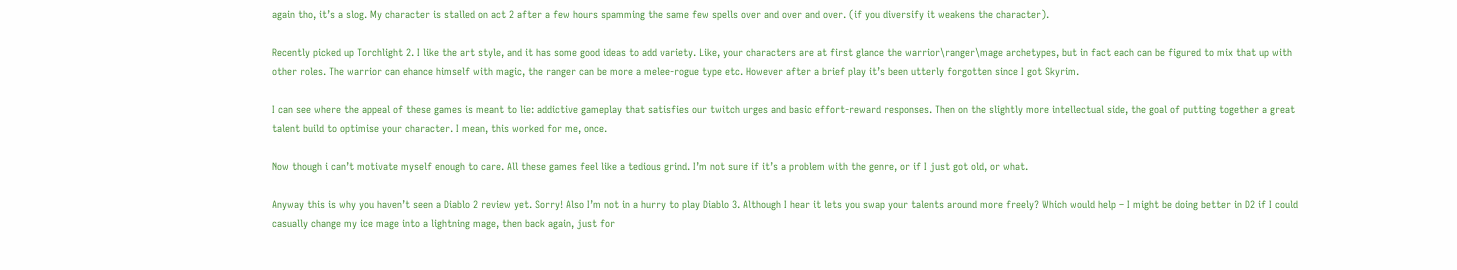again tho, it’s a slog. My character is stalled on act 2 after a few hours spamming the same few spells over and over and over. (if you diversify it weakens the character).

Recently picked up Torchlight 2. I like the art style, and it has some good ideas to add variety. Like, your characters are at first glance the warrior\ranger\mage archetypes, but in fact each can be figured to mix that up with other roles. The warrior can ehance himself with magic, the ranger can be more a melee-rogue type etc. However after a brief play it’s been utterly forgotten since I got Skyrim.

I can see where the appeal of these games is meant to lie: addictive gameplay that satisfies our twitch urges and basic effort-reward responses. Then on the slightly more intellectual side, the goal of putting together a great talent build to optimise your character. I mean, this worked for me, once.

Now though i can’t motivate myself enough to care. All these games feel like a tedious grind. I’m not sure if it’s a problem with the genre, or if I just got old, or what.

Anyway this is why you haven’t seen a Diablo 2 review yet. Sorry! Also I’m not in a hurry to play Diablo 3. Although I hear it lets you swap your talents around more freely? Which would help – I might be doing better in D2 if I could casually change my ice mage into a lightning mage, then back again, just for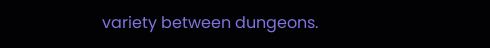variety between dungeons.